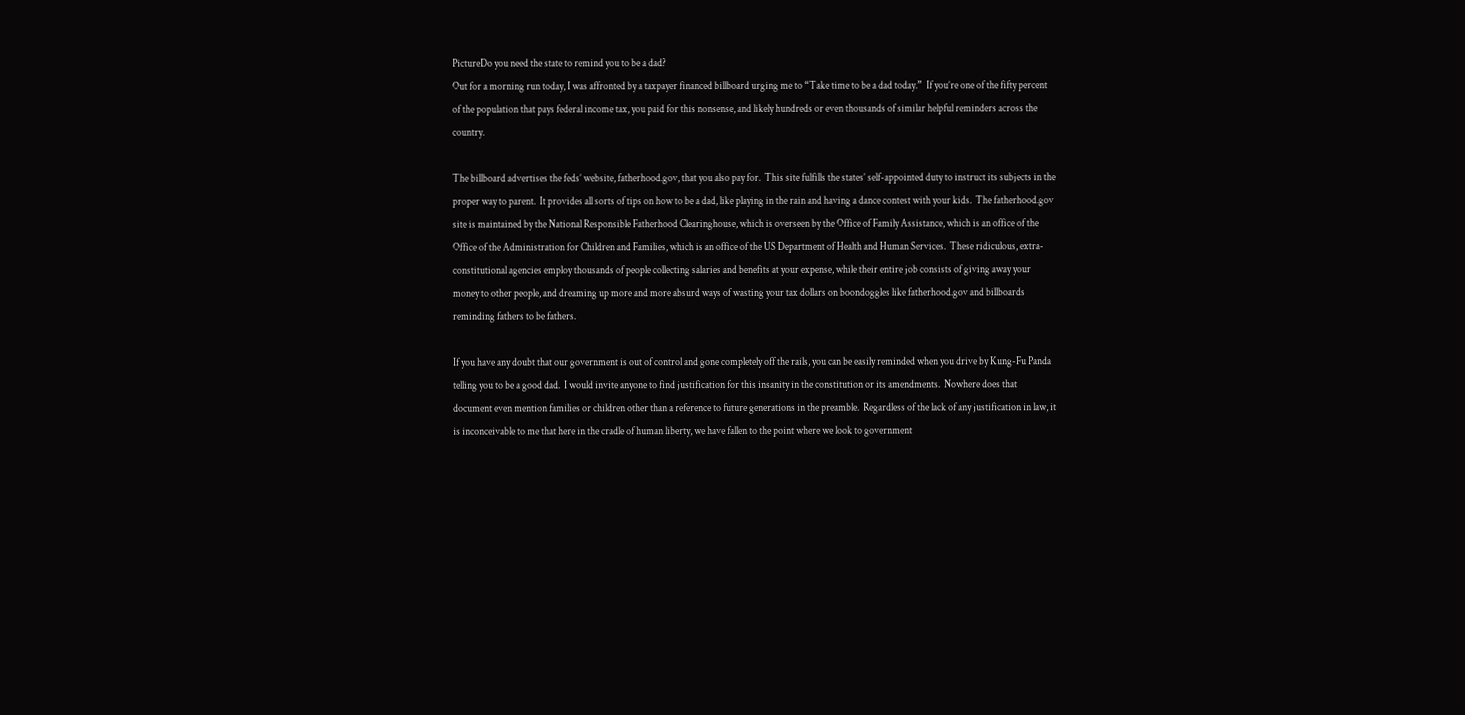PictureDo you need the state to remind you to be a dad?
Out for a morning run today, I was affronted by a taxpayer financed billboard urging me to “Take time to be a dad today.”  If you’re one of the fifty percent of the population that pays federal income tax, you paid for this nonsense, and likely hundreds or even thousands of similar helpful reminders across the country.

The billboard advertises the feds’ website, fatherhood.gov, that you also pay for.  This site fulfills the states’ self-appointed duty to instruct its subjects in the proper way to parent.  It provides all sorts of tips on how to be a dad, like playing in the rain and having a dance contest with your kids.  The fatherhood.gov site is maintained by the National Responsible Fatherhood Clearinghouse, which is overseen by the Office of Family Assistance, which is an office of the Office of the Administration for Children and Families, which is an office of the US Department of Health and Human Services.  These ridiculous, extra-constitutional agencies employ thousands of people collecting salaries and benefits at your expense, while their entire job consists of giving away your money to other people, and dreaming up more and more absurd ways of wasting your tax dollars on boondoggles like fatherhood.gov and billboards reminding fathers to be fathers.

If you have any doubt that our government is out of control and gone completely off the rails, you can be easily reminded when you drive by Kung-Fu Panda telling you to be a good dad.  I would invite anyone to find justification for this insanity in the constitution or its amendments.  Nowhere does that document even mention families or children other than a reference to future generations in the preamble.  Regardless of the lack of any justification in law, it is inconceivable to me that here in the cradle of human liberty, we have fallen to the point where we look to government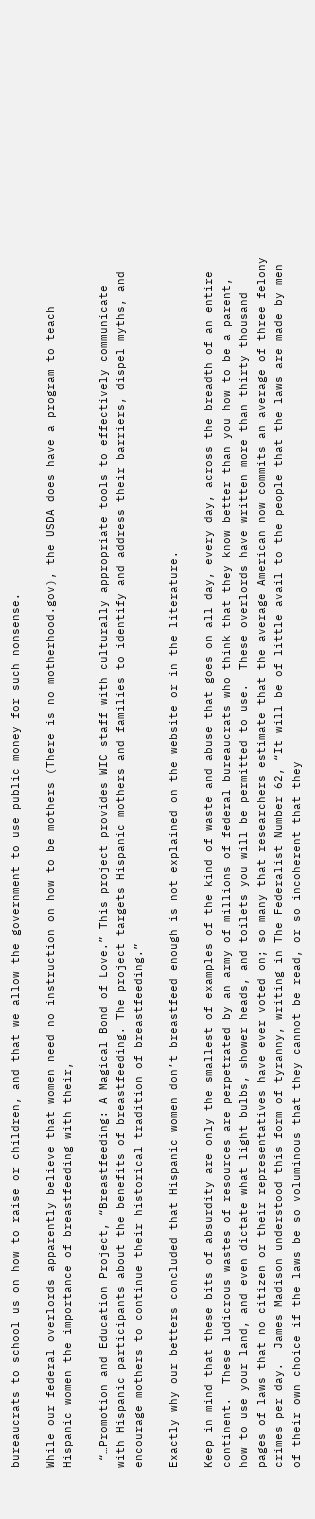bureaucrats to school us on how to raise or children, and that we allow the government to use public money for such nonsense.

While our federal overlords apparently believe that women need no instruction on how to be mothers (There is no motherhood.gov), the USDA does have a program to teach Hispanic women the importance of breastfeeding with their,

 “…Promotion and Education Project, “Breastfeeding: A Magical Bond of Love.” This project provides WIC staff with culturally appropriate tools to effectively communicate with Hispanic participants about the benefits of breastfeeding. The project targets Hispanic mothers and families to identify and address their barriers, dispel myths, and encourage mothers to continue their historical tradition of breastfeeding.”

Exactly why our betters concluded that Hispanic women don’t breastfeed enough is not explained on the website or in the literature.

Keep in mind that these bits of absurdity are only the smallest of examples of the kind of waste and abuse that goes on all day, every day, across the breadth of an entire continent.  These ludicrous wastes of resources are perpetrated by an army of millions of federal bureaucrats who think that they know better than you how to be a parent, how to use your land, and even dictate what light bulbs, shower heads, and toilets you will be permitted to use.  These overlords have written more than thirty thousand pages of laws that no citizen or their representatives have ever voted on; so many that researchers estimate that the average American now commits an average of three felony crimes per day.  James Madison understood this form of tyranny, writing in The Federalist Number 62, “It will be of little avail to the people that the laws are made by men of their own choice if the laws be so voluminous that they cannot be read, or so incoherent that they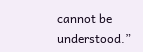cannot be understood.”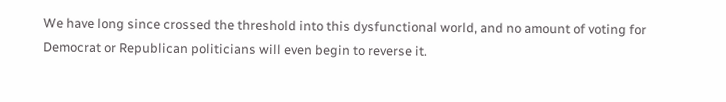We have long since crossed the threshold into this dysfunctional world, and no amount of voting for Democrat or Republican politicians will even begin to reverse it.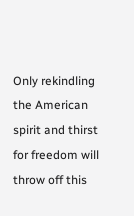Only rekindling the American spirit and thirst for freedom will throw off this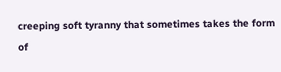creeping soft tyranny that sometimes takes the form of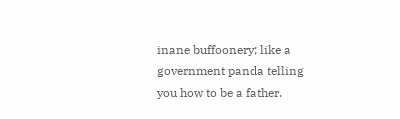inane buffoonery; like a government panda telling you how to be a father.